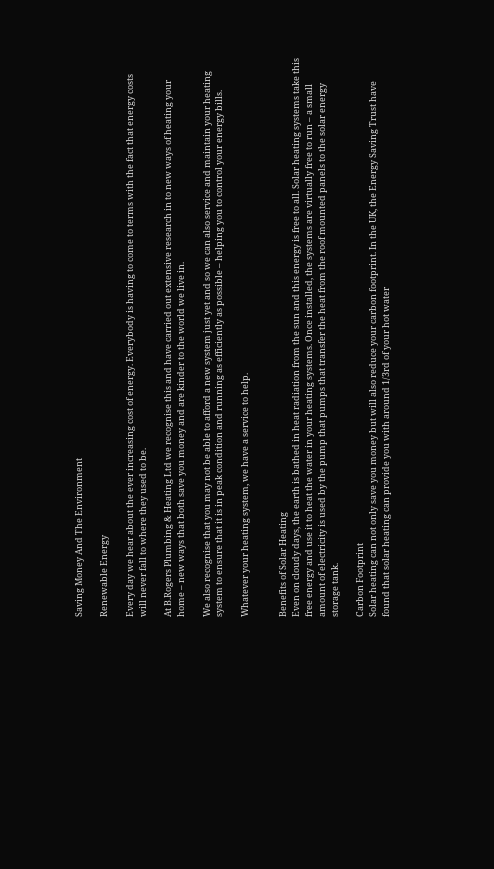Saving Money And The Environment

Renewable Energy

Every day we hear about the ever increasing cost of energy. Everybody is having to come to terms with the fact that energy costs will never fall to where they used to be.

At B.Rogers Plumbing & Heating Ltd we recognise this and have carried out extensive research in to new ways of heating your home – new ways that both save you money and are kinder to the world we live in.

We also recognise that you may not be able to afford a new system just yet and so we can also service and maintain your heating system to ensure that it is in peak condition and running as efficiently as possible – helping you to control your energy bills.

Whatever your heating system, we have a service to help.


Benefits of Solar Heating
Even on cloudy days, the earth is bathed in heat radiation from the sun and this energy is free to all. Solar heating systems take this free energy and use it to heat the water in your heating systems. Once installed, the systems are virtually free to run – a small amount of electricity is used by the pump that pumps that transfer the heat from the roof mounted panels to the solar energy storage tank.

Carbon Footprint
Solar heating can not only save you money but will also reduce your carbon footprint. In the UK, the Energy Saving Trust have found that solar heating can provide you with around 1/3rd of your hot water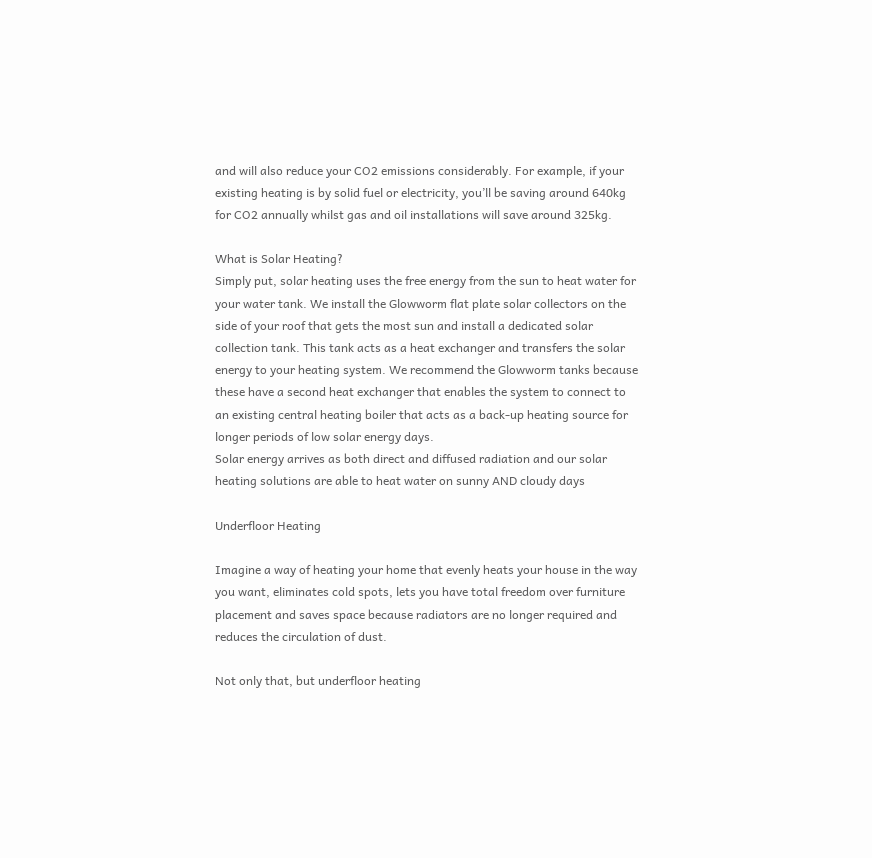and will also reduce your CO2 emissions considerably. For example, if your existing heating is by solid fuel or electricity, you’ll be saving around 640kg for CO2 annually whilst gas and oil installations will save around 325kg.

What is Solar Heating?
Simply put, solar heating uses the free energy from the sun to heat water for your water tank. We install the Glowworm flat plate solar collectors on the side of your roof that gets the most sun and install a dedicated solar collection tank. This tank acts as a heat exchanger and transfers the solar energy to your heating system. We recommend the Glowworm tanks because these have a second heat exchanger that enables the system to connect to an existing central heating boiler that acts as a back-up heating source for longer periods of low solar energy days.
Solar energy arrives as both direct and diffused radiation and our solar heating solutions are able to heat water on sunny AND cloudy days

Underfloor Heating

Imagine a way of heating your home that evenly heats your house in the way you want, eliminates cold spots, lets you have total freedom over furniture placement and saves space because radiators are no longer required and reduces the circulation of dust.

Not only that, but underfloor heating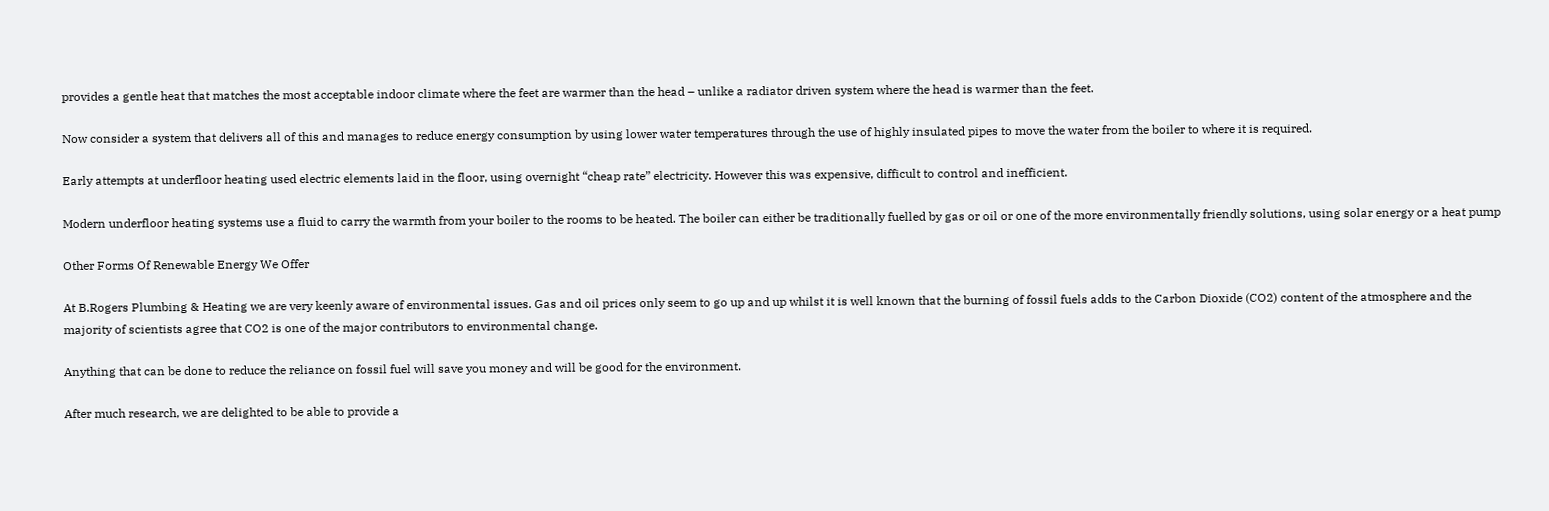provides a gentle heat that matches the most acceptable indoor climate where the feet are warmer than the head – unlike a radiator driven system where the head is warmer than the feet.

Now consider a system that delivers all of this and manages to reduce energy consumption by using lower water temperatures through the use of highly insulated pipes to move the water from the boiler to where it is required.

Early attempts at underfloor heating used electric elements laid in the floor, using overnight “cheap rate” electricity. However this was expensive, difficult to control and inefficient.

Modern underfloor heating systems use a fluid to carry the warmth from your boiler to the rooms to be heated. The boiler can either be traditionally fuelled by gas or oil or one of the more environmentally friendly solutions, using solar energy or a heat pump

Other Forms Of Renewable Energy We Offer

At B.Rogers Plumbing & Heating we are very keenly aware of environmental issues. Gas and oil prices only seem to go up and up whilst it is well known that the burning of fossil fuels adds to the Carbon Dioxide (CO2) content of the atmosphere and the majority of scientists agree that CO2 is one of the major contributors to environmental change.

Anything that can be done to reduce the reliance on fossil fuel will save you money and will be good for the environment.

After much research, we are delighted to be able to provide a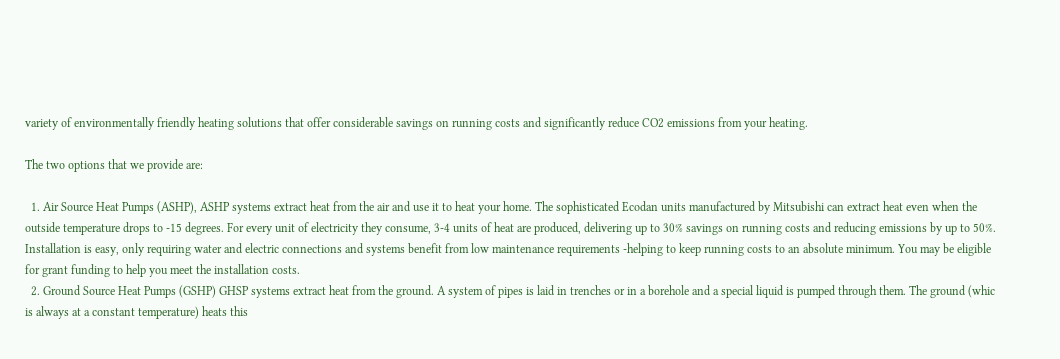variety of environmentally friendly heating solutions that offer considerable savings on running costs and significantly reduce CO2 emissions from your heating.

The two options that we provide are:

  1. Air Source Heat Pumps (ASHP), ASHP systems extract heat from the air and use it to heat your home. The sophisticated Ecodan units manufactured by Mitsubishi can extract heat even when the outside temperature drops to -15 degrees. For every unit of electricity they consume, 3-4 units of heat are produced, delivering up to 30% savings on running costs and reducing emissions by up to 50%. Installation is easy, only requiring water and electric connections and systems benefit from low maintenance requirements -helping to keep running costs to an absolute minimum. You may be eligible for grant funding to help you meet the installation costs.
  2. Ground Source Heat Pumps (GSHP) GHSP systems extract heat from the ground. A system of pipes is laid in trenches or in a borehole and a special liquid is pumped through them. The ground (whic is always at a constant temperature) heats this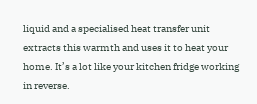liquid and a specialised heat transfer unit extracts this warmth and uses it to heat your home. It’s a lot like your kitchen fridge working in reverse.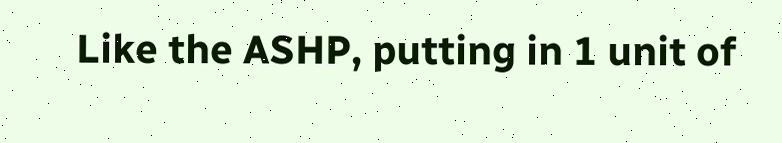Like the ASHP, putting in 1 unit of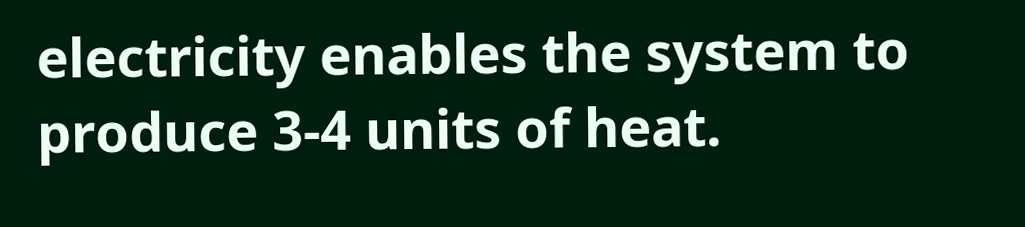electricity enables the system to produce 3-4 units of heat.